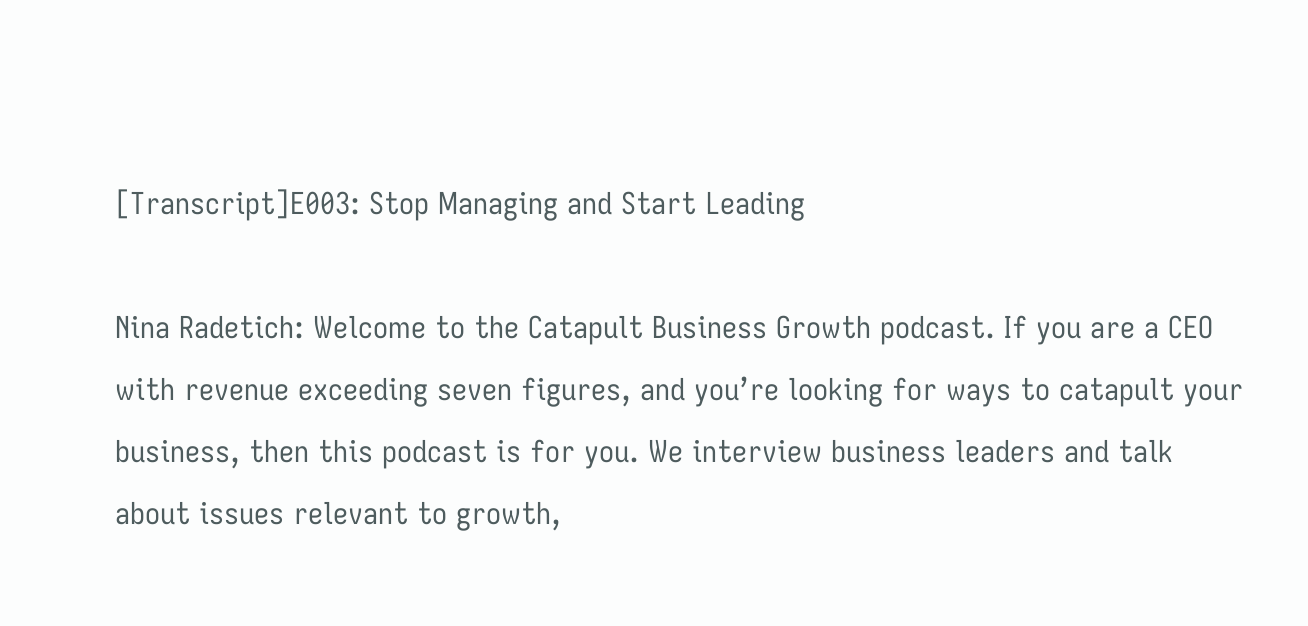[Transcript]E003: Stop Managing and Start Leading

Nina Radetich: Welcome to the Catapult Business Growth podcast. If you are a CEO with revenue exceeding seven figures, and you’re looking for ways to catapult your business, then this podcast is for you. We interview business leaders and talk about issues relevant to growth,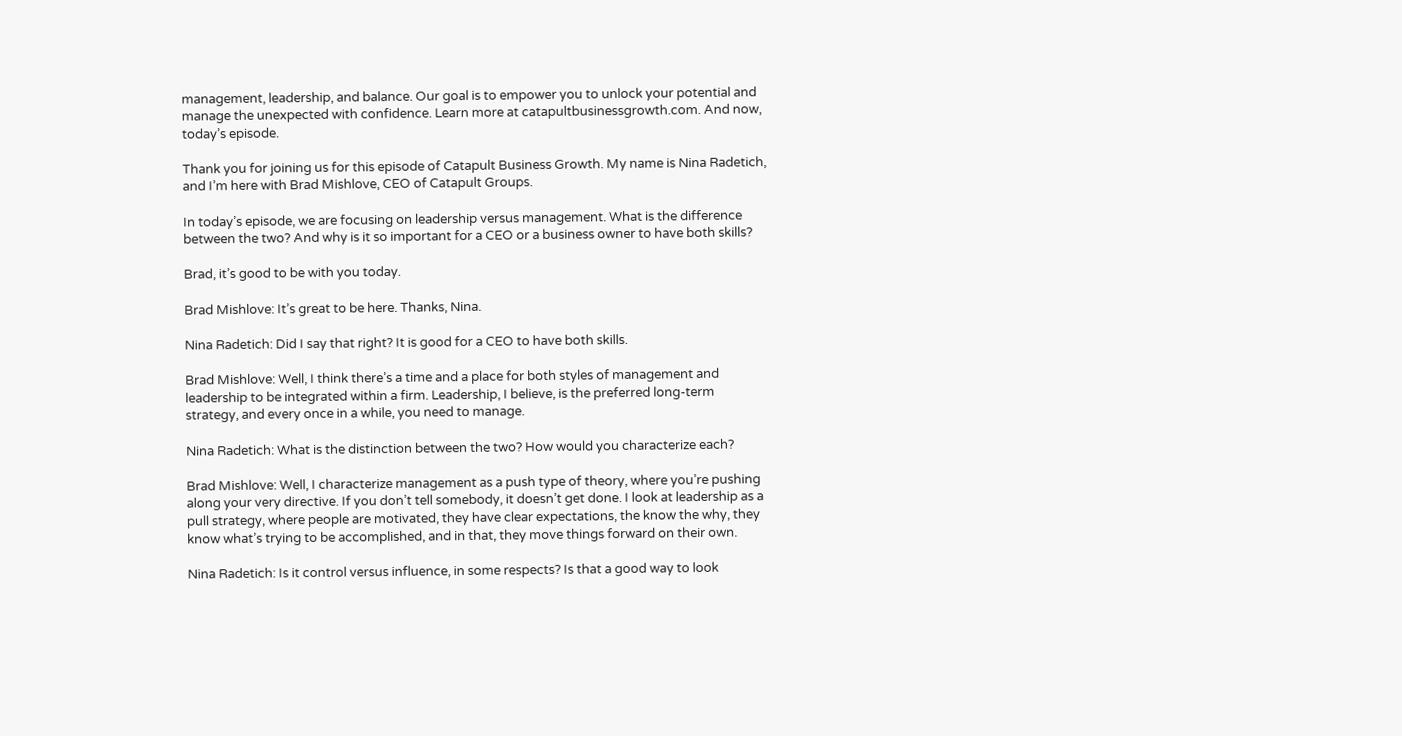management, leadership, and balance. Our goal is to empower you to unlock your potential and manage the unexpected with confidence. Learn more at catapultbusinessgrowth.com. And now, today’s episode.

Thank you for joining us for this episode of Catapult Business Growth. My name is Nina Radetich, and I’m here with Brad Mishlove, CEO of Catapult Groups.

In today’s episode, we are focusing on leadership versus management. What is the difference between the two? And why is it so important for a CEO or a business owner to have both skills?

Brad, it’s good to be with you today.

Brad Mishlove: It’s great to be here. Thanks, Nina.

Nina Radetich: Did I say that right? It is good for a CEO to have both skills.

Brad Mishlove: Well, I think there’s a time and a place for both styles of management and leadership to be integrated within a firm. Leadership, I believe, is the preferred long-term strategy, and every once in a while, you need to manage.

Nina Radetich: What is the distinction between the two? How would you characterize each?

Brad Mishlove: Well, I characterize management as a push type of theory, where you’re pushing along your very directive. If you don’t tell somebody, it doesn’t get done. I look at leadership as a pull strategy, where people are motivated, they have clear expectations, the know the why, they know what’s trying to be accomplished, and in that, they move things forward on their own.

Nina Radetich: Is it control versus influence, in some respects? Is that a good way to look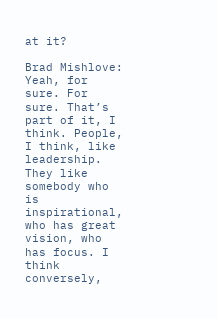at it?

Brad Mishlove: Yeah, for sure. For sure. That’s part of it, I think. People, I think, like leadership. They like somebody who is inspirational, who has great vision, who has focus. I think conversely,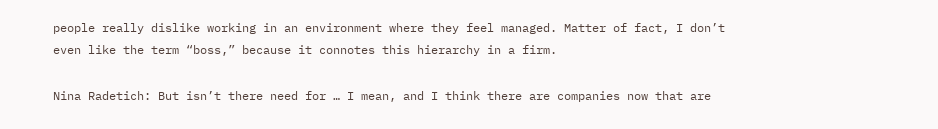people really dislike working in an environment where they feel managed. Matter of fact, I don’t even like the term “boss,” because it connotes this hierarchy in a firm.

Nina Radetich: But isn’t there need for … I mean, and I think there are companies now that are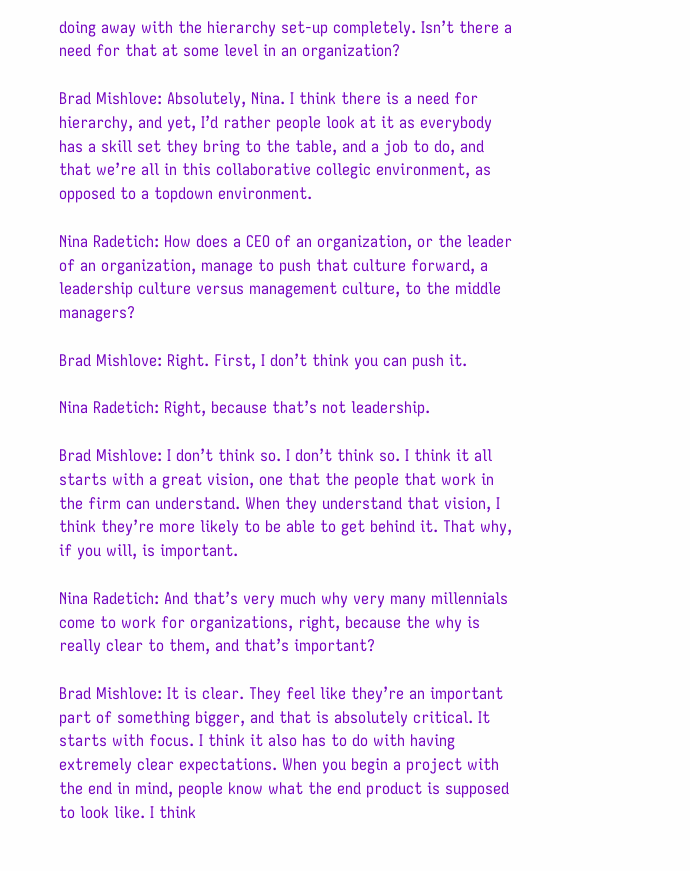doing away with the hierarchy set-up completely. Isn’t there a need for that at some level in an organization?

Brad Mishlove: Absolutely, Nina. I think there is a need for hierarchy, and yet, I’d rather people look at it as everybody has a skill set they bring to the table, and a job to do, and that we’re all in this collaborative collegic environment, as opposed to a topdown environment.

Nina Radetich: How does a CEO of an organization, or the leader of an organization, manage to push that culture forward, a leadership culture versus management culture, to the middle managers?

Brad Mishlove: Right. First, I don’t think you can push it.

Nina Radetich: Right, because that’s not leadership.

Brad Mishlove: I don’t think so. I don’t think so. I think it all starts with a great vision, one that the people that work in the firm can understand. When they understand that vision, I think they’re more likely to be able to get behind it. That why, if you will, is important.

Nina Radetich: And that’s very much why very many millennials come to work for organizations, right, because the why is really clear to them, and that’s important?

Brad Mishlove: It is clear. They feel like they’re an important part of something bigger, and that is absolutely critical. It starts with focus. I think it also has to do with having extremely clear expectations. When you begin a project with the end in mind, people know what the end product is supposed to look like. I think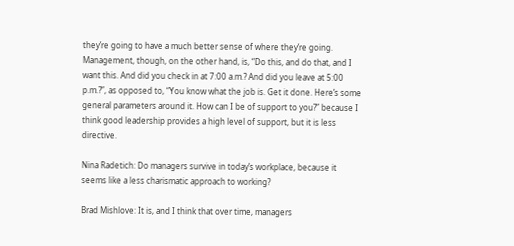they’re going to have a much better sense of where they’re going. Management, though, on the other hand, is, “Do this, and do that, and I want this. And did you check in at 7:00 a.m.? And did you leave at 5:00 p.m.?”, as opposed to, “You know what the job is. Get it done. Here’s some general parameters around it. How can I be of support to you?” because I think good leadership provides a high level of support, but it is less directive.

Nina Radetich: Do managers survive in today’s workplace, because it seems like a less charismatic approach to working?

Brad Mishlove: It is, and I think that over time, managers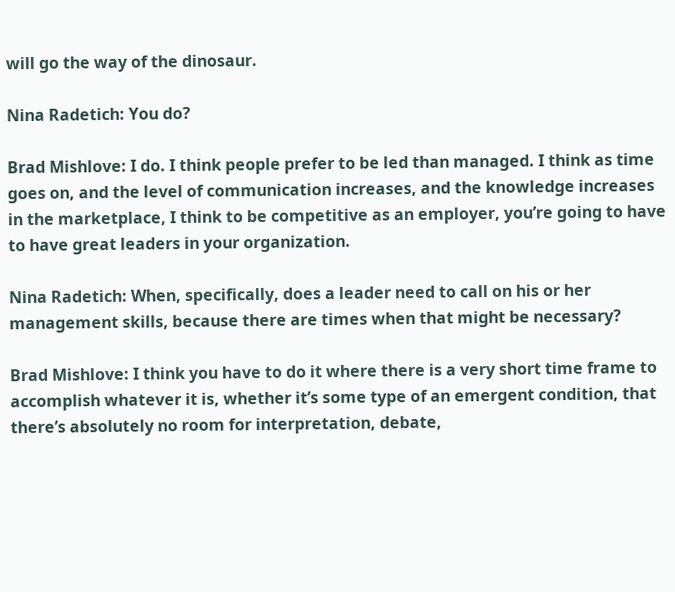will go the way of the dinosaur.

Nina Radetich: You do?

Brad Mishlove: I do. I think people prefer to be led than managed. I think as time goes on, and the level of communication increases, and the knowledge increases in the marketplace, I think to be competitive as an employer, you’re going to have to have great leaders in your organization.

Nina Radetich: When, specifically, does a leader need to call on his or her management skills, because there are times when that might be necessary?

Brad Mishlove: I think you have to do it where there is a very short time frame to accomplish whatever it is, whether it’s some type of an emergent condition, that there’s absolutely no room for interpretation, debate,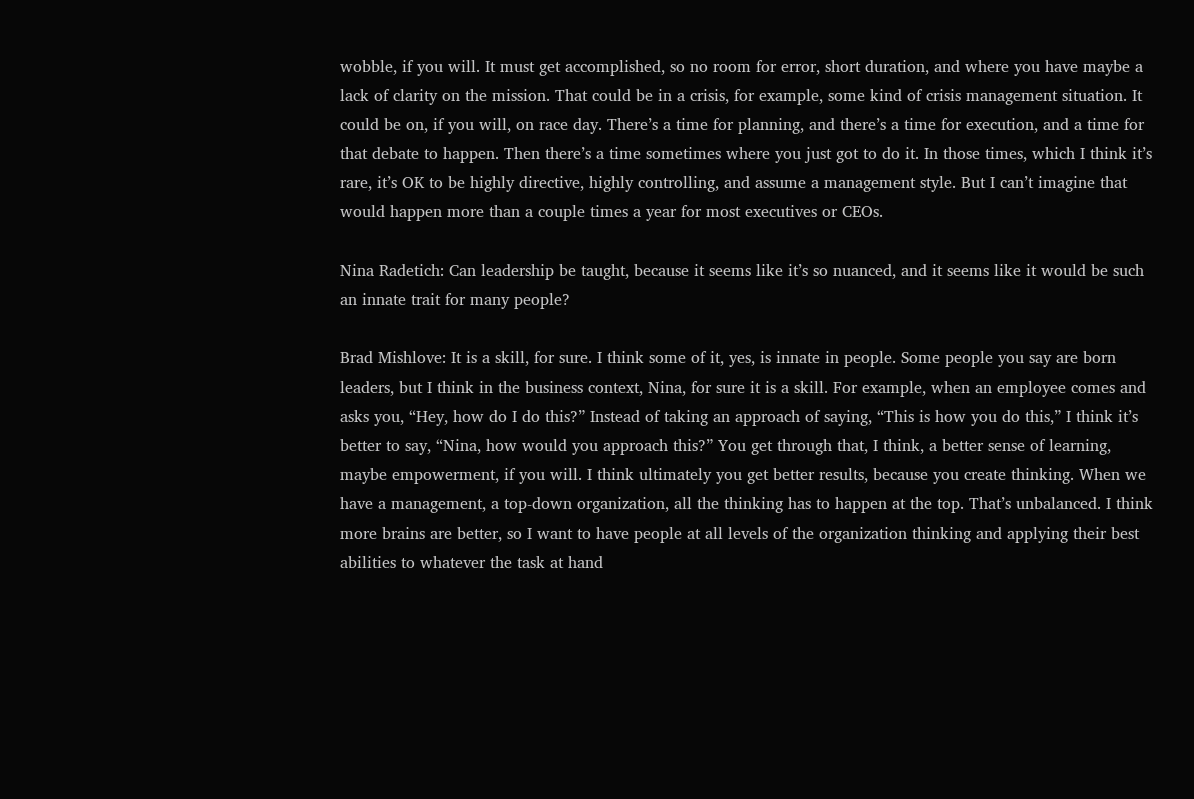wobble, if you will. It must get accomplished, so no room for error, short duration, and where you have maybe a lack of clarity on the mission. That could be in a crisis, for example, some kind of crisis management situation. It could be on, if you will, on race day. There’s a time for planning, and there’s a time for execution, and a time for that debate to happen. Then there’s a time sometimes where you just got to do it. In those times, which I think it’s rare, it’s OK to be highly directive, highly controlling, and assume a management style. But I can’t imagine that would happen more than a couple times a year for most executives or CEOs.

Nina Radetich: Can leadership be taught, because it seems like it’s so nuanced, and it seems like it would be such an innate trait for many people?

Brad Mishlove: It is a skill, for sure. I think some of it, yes, is innate in people. Some people you say are born leaders, but I think in the business context, Nina, for sure it is a skill. For example, when an employee comes and asks you, “Hey, how do I do this?” Instead of taking an approach of saying, “This is how you do this,” I think it’s better to say, “Nina, how would you approach this?” You get through that, I think, a better sense of learning, maybe empowerment, if you will. I think ultimately you get better results, because you create thinking. When we have a management, a top-down organization, all the thinking has to happen at the top. That’s unbalanced. I think more brains are better, so I want to have people at all levels of the organization thinking and applying their best abilities to whatever the task at hand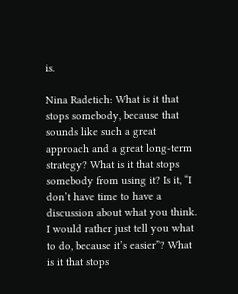is.

Nina Radetich: What is it that stops somebody, because that sounds like such a great approach and a great long-term strategy? What is it that stops somebody from using it? Is it, “I don’t have time to have a discussion about what you think. I would rather just tell you what to do, because it’s easier”? What is it that stops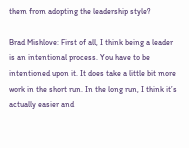them from adopting the leadership style?

Brad Mishlove: First of all, I think being a leader is an intentional process. You have to be intentioned upon it. It does take a little bit more work in the short run. In the long run, I think it’s actually easier and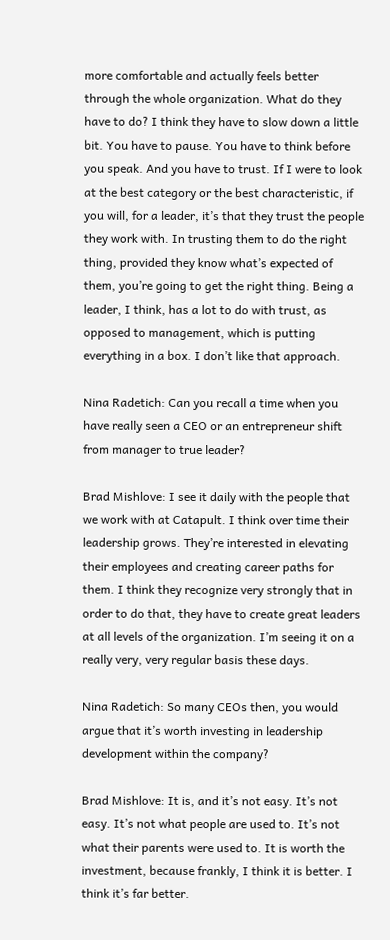more comfortable and actually feels better through the whole organization. What do they have to do? I think they have to slow down a little bit. You have to pause. You have to think before you speak. And you have to trust. If I were to look at the best category or the best characteristic, if you will, for a leader, it’s that they trust the people they work with. In trusting them to do the right thing, provided they know what’s expected of them, you’re going to get the right thing. Being a leader, I think, has a lot to do with trust, as opposed to management, which is putting everything in a box. I don’t like that approach.

Nina Radetich: Can you recall a time when you have really seen a CEO or an entrepreneur shift from manager to true leader?

Brad Mishlove: I see it daily with the people that we work with at Catapult. I think over time their leadership grows. They’re interested in elevating their employees and creating career paths for them. I think they recognize very strongly that in order to do that, they have to create great leaders at all levels of the organization. I’m seeing it on a really very, very regular basis these days.

Nina Radetich: So many CEOs then, you would argue that it’s worth investing in leadership development within the company?

Brad Mishlove: It is, and it’s not easy. It’s not easy. It’s not what people are used to. It’s not what their parents were used to. It is worth the investment, because frankly, I think it is better. I think it’s far better.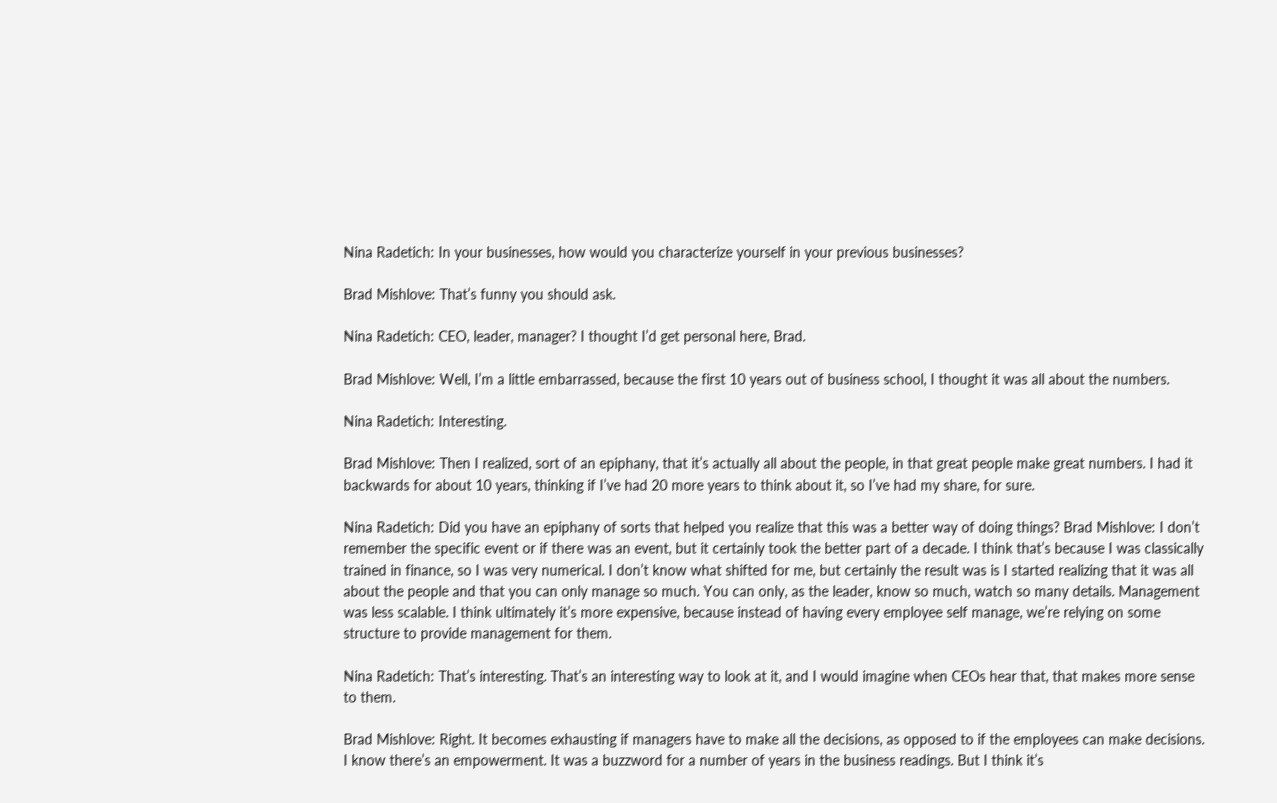Nina Radetich: In your businesses, how would you characterize yourself in your previous businesses?

Brad Mishlove: That’s funny you should ask.

Nina Radetich: CEO, leader, manager? I thought I’d get personal here, Brad.

Brad Mishlove: Well, I’m a little embarrassed, because the first 10 years out of business school, I thought it was all about the numbers.

Nina Radetich: Interesting.

Brad Mishlove: Then I realized, sort of an epiphany, that it’s actually all about the people, in that great people make great numbers. I had it backwards for about 10 years, thinking if I’ve had 20 more years to think about it, so I’ve had my share, for sure.

Nina Radetich: Did you have an epiphany of sorts that helped you realize that this was a better way of doing things? Brad Mishlove: I don’t remember the specific event or if there was an event, but it certainly took the better part of a decade. I think that’s because I was classically trained in finance, so I was very numerical. I don’t know what shifted for me, but certainly the result was is I started realizing that it was all about the people and that you can only manage so much. You can only, as the leader, know so much, watch so many details. Management was less scalable. I think ultimately it’s more expensive, because instead of having every employee self manage, we’re relying on some structure to provide management for them.

Nina Radetich: That’s interesting. That’s an interesting way to look at it, and I would imagine when CEOs hear that, that makes more sense to them.

Brad Mishlove: Right. It becomes exhausting if managers have to make all the decisions, as opposed to if the employees can make decisions. I know there’s an empowerment. It was a buzzword for a number of years in the business readings. But I think it’s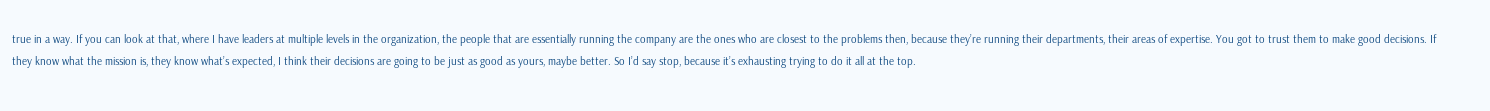true in a way. If you can look at that, where I have leaders at multiple levels in the organization, the people that are essentially running the company are the ones who are closest to the problems then, because they’re running their departments, their areas of expertise. You got to trust them to make good decisions. If they know what the mission is, they know what’s expected, I think their decisions are going to be just as good as yours, maybe better. So I’d say stop, because it’s exhausting trying to do it all at the top.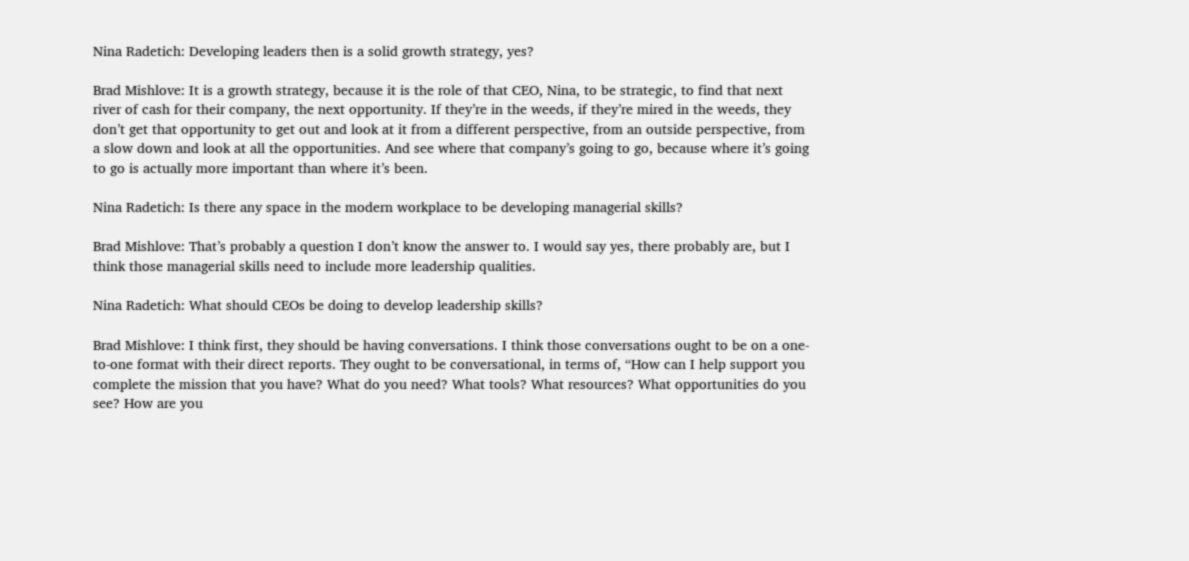Nina Radetich: Developing leaders then is a solid growth strategy, yes?

Brad Mishlove: It is a growth strategy, because it is the role of that CEO, Nina, to be strategic, to find that next river of cash for their company, the next opportunity. If they’re in the weeds, if they’re mired in the weeds, they don’t get that opportunity to get out and look at it from a different perspective, from an outside perspective, from a slow down and look at all the opportunities. And see where that company’s going to go, because where it’s going to go is actually more important than where it’s been.

Nina Radetich: Is there any space in the modern workplace to be developing managerial skills?

Brad Mishlove: That’s probably a question I don’t know the answer to. I would say yes, there probably are, but I think those managerial skills need to include more leadership qualities.

Nina Radetich: What should CEOs be doing to develop leadership skills?

Brad Mishlove: I think first, they should be having conversations. I think those conversations ought to be on a one-to-one format with their direct reports. They ought to be conversational, in terms of, “How can I help support you complete the mission that you have? What do you need? What tools? What resources? What opportunities do you see? How are you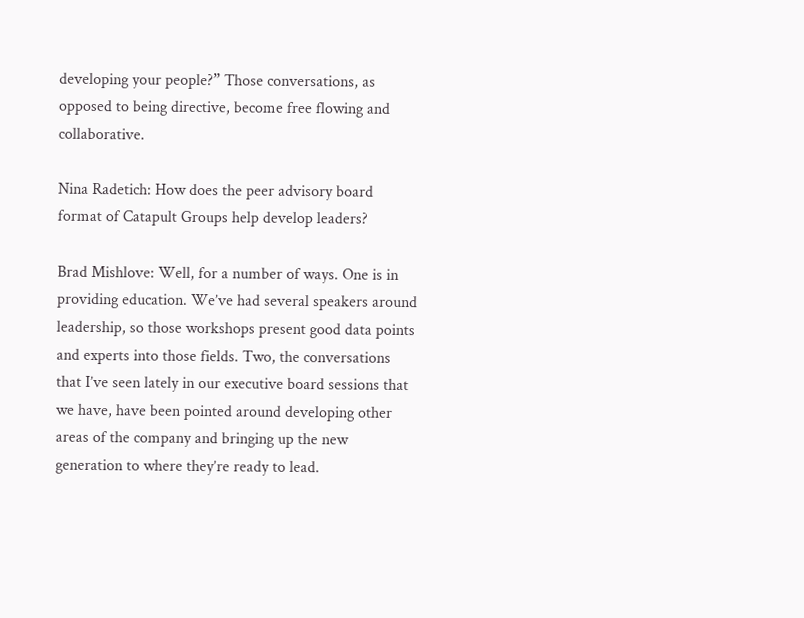developing your people?” Those conversations, as opposed to being directive, become free flowing and collaborative.

Nina Radetich: How does the peer advisory board format of Catapult Groups help develop leaders?

Brad Mishlove: Well, for a number of ways. One is in providing education. We’ve had several speakers around leadership, so those workshops present good data points and experts into those fields. Two, the conversations that I’ve seen lately in our executive board sessions that we have, have been pointed around developing other areas of the company and bringing up the new generation to where they’re ready to lead.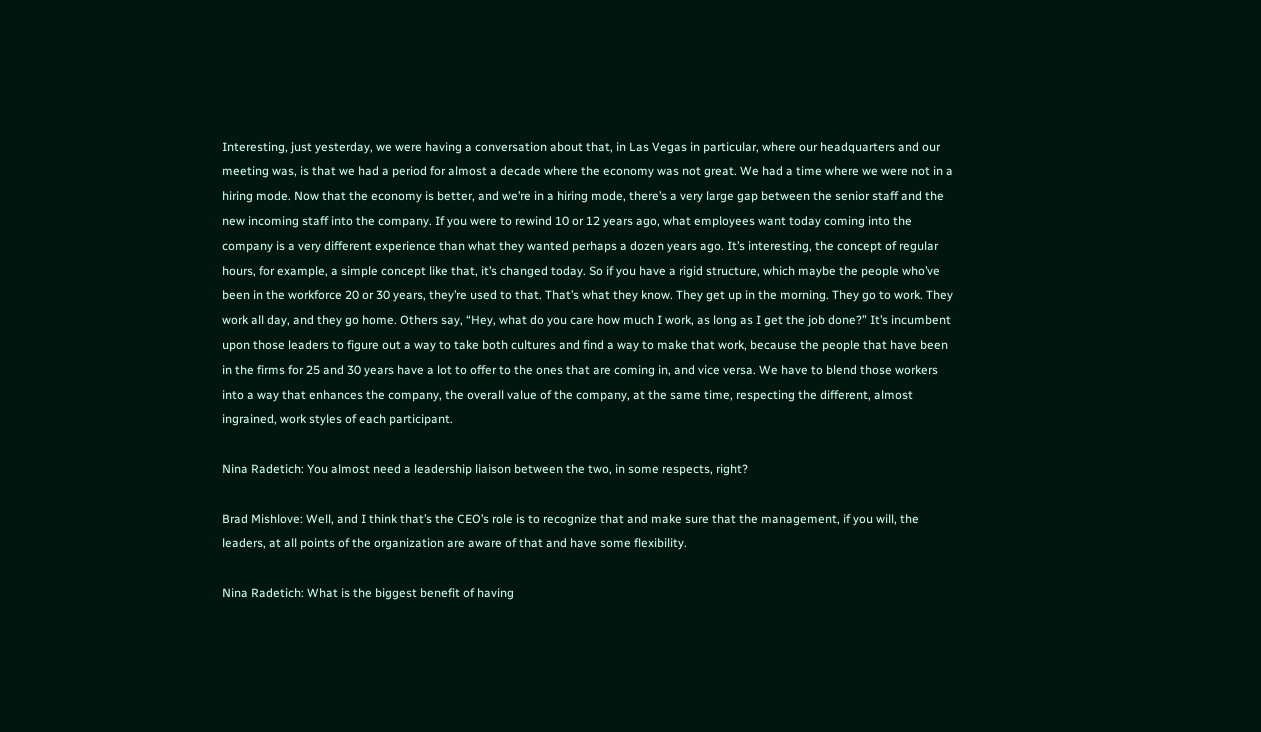Interesting, just yesterday, we were having a conversation about that, in Las Vegas in particular, where our headquarters and our meeting was, is that we had a period for almost a decade where the economy was not great. We had a time where we were not in a hiring mode. Now that the economy is better, and we’re in a hiring mode, there’s a very large gap between the senior staff and the new incoming staff into the company. If you were to rewind 10 or 12 years ago, what employees want today coming into the company is a very different experience than what they wanted perhaps a dozen years ago. It’s interesting, the concept of regular hours, for example, a simple concept like that, it’s changed today. So if you have a rigid structure, which maybe the people who’ve been in the workforce 20 or 30 years, they’re used to that. That’s what they know. They get up in the morning. They go to work. They work all day, and they go home. Others say, “Hey, what do you care how much I work, as long as I get the job done?” It’s incumbent upon those leaders to figure out a way to take both cultures and find a way to make that work, because the people that have been in the firms for 25 and 30 years have a lot to offer to the ones that are coming in, and vice versa. We have to blend those workers into a way that enhances the company, the overall value of the company, at the same time, respecting the different, almost ingrained, work styles of each participant.

Nina Radetich: You almost need a leadership liaison between the two, in some respects, right?

Brad Mishlove: Well, and I think that’s the CEO’s role is to recognize that and make sure that the management, if you will, the leaders, at all points of the organization are aware of that and have some flexibility.

Nina Radetich: What is the biggest benefit of having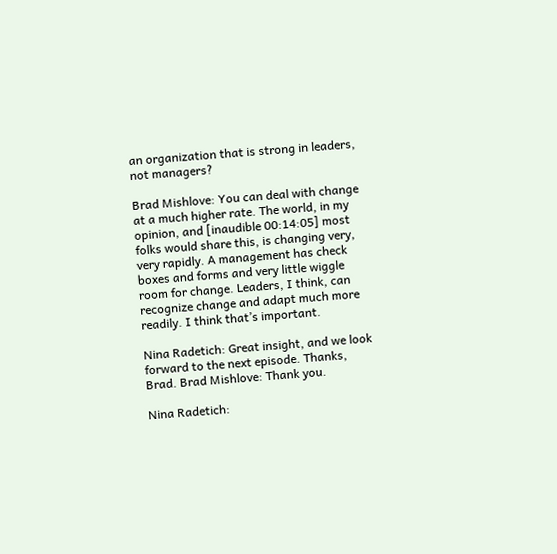an organization that is strong in leaders, not managers?

Brad Mishlove: You can deal with change at a much higher rate. The world, in my opinion, and [inaudible 00:14:05] most folks would share this, is changing very, very rapidly. A management has check boxes and forms and very little wiggle room for change. Leaders, I think, can recognize change and adapt much more readily. I think that’s important.

Nina Radetich: Great insight, and we look forward to the next episode. Thanks, Brad. Brad Mishlove: Thank you.

Nina Radetich: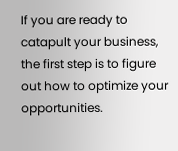If you are ready to catapult your business, the first step is to figure out how to optimize your opportunities.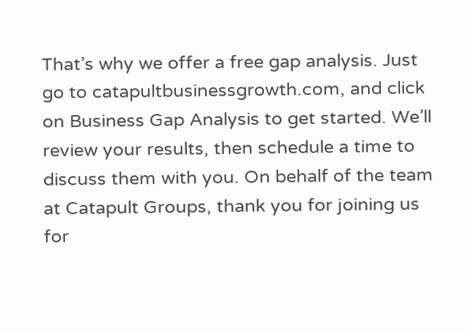That’s why we offer a free gap analysis. Just go to catapultbusinessgrowth.com, and click on Business Gap Analysis to get started. We’ll review your results, then schedule a time to discuss them with you. On behalf of the team at Catapult Groups, thank you for joining us for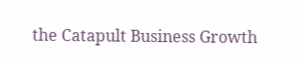the Catapult Business Growth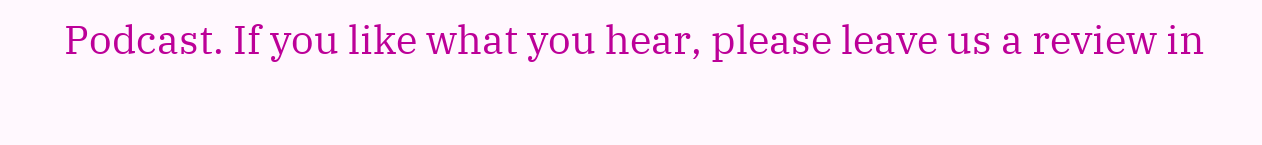Podcast. If you like what you hear, please leave us a review in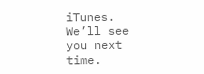iTunes. We’ll see you next time.